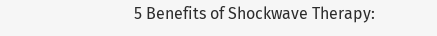5 Benefits of Shockwave Therapy: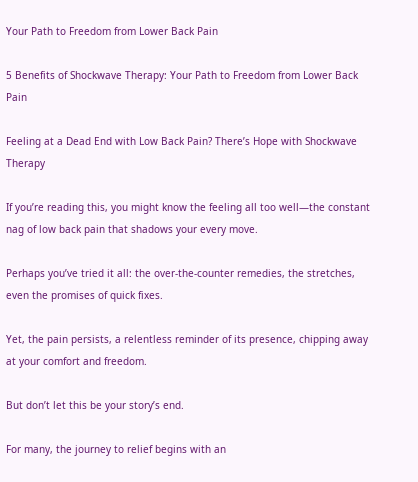Your Path to Freedom from Lower Back Pain

5 Benefits of Shockwave Therapy: Your Path to Freedom from Lower Back Pain

Feeling at a Dead End with Low Back Pain? There’s Hope with Shockwave Therapy

If you’re reading this, you might know the feeling all too well—the constant nag of low back pain that shadows your every move.

Perhaps you’ve tried it all: the over-the-counter remedies, the stretches, even the promises of quick fixes.

Yet, the pain persists, a relentless reminder of its presence, chipping away at your comfort and freedom.

But don’t let this be your story’s end.

For many, the journey to relief begins with an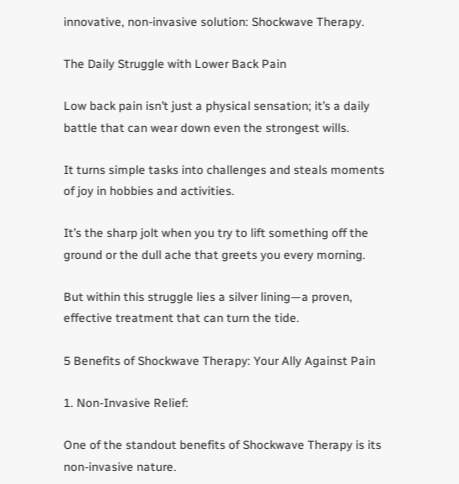innovative, non-invasive solution: Shockwave Therapy.

The Daily Struggle with Lower Back Pain

Low back pain isn’t just a physical sensation; it’s a daily battle that can wear down even the strongest wills.

It turns simple tasks into challenges and steals moments of joy in hobbies and activities.

It’s the sharp jolt when you try to lift something off the ground or the dull ache that greets you every morning.

But within this struggle lies a silver lining—a proven, effective treatment that can turn the tide.

5 Benefits of Shockwave Therapy: Your Ally Against Pain

1. Non-Invasive Relief:

One of the standout benefits of Shockwave Therapy is its non-invasive nature.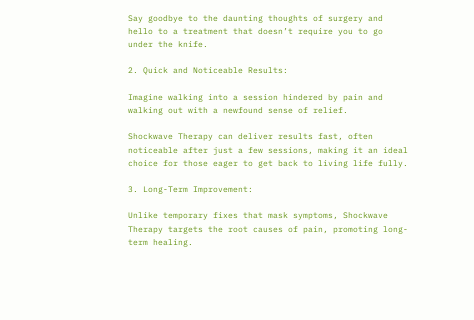Say goodbye to the daunting thoughts of surgery and hello to a treatment that doesn’t require you to go under the knife.

2. Quick and Noticeable Results:

Imagine walking into a session hindered by pain and walking out with a newfound sense of relief.

Shockwave Therapy can deliver results fast, often noticeable after just a few sessions, making it an ideal choice for those eager to get back to living life fully.

3. Long-Term Improvement:

Unlike temporary fixes that mask symptoms, Shockwave Therapy targets the root causes of pain, promoting long-term healing.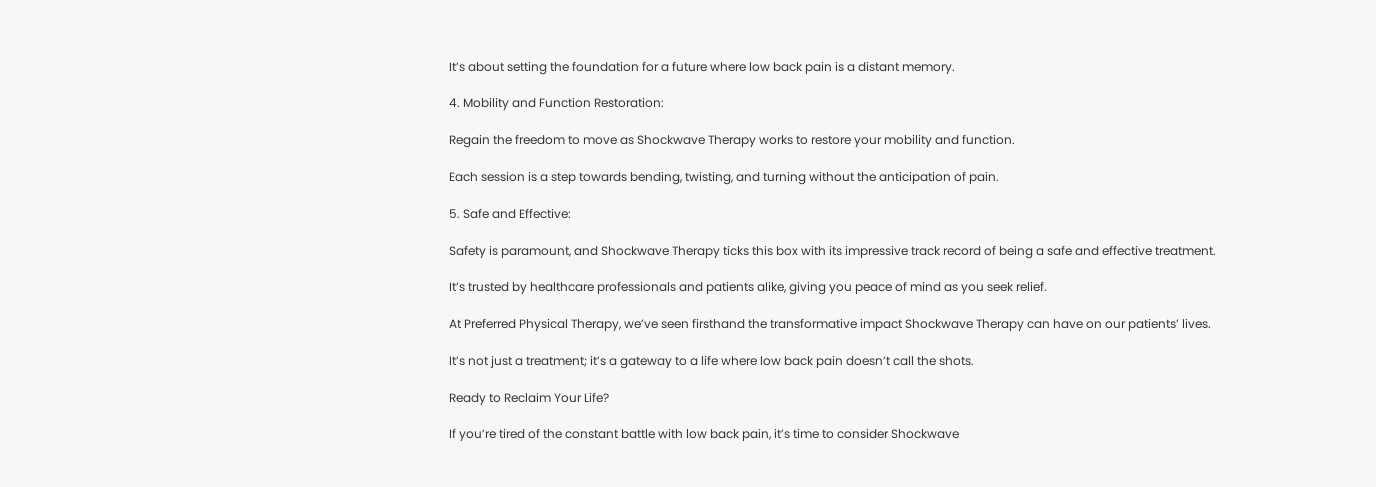It’s about setting the foundation for a future where low back pain is a distant memory.

4. Mobility and Function Restoration:

Regain the freedom to move as Shockwave Therapy works to restore your mobility and function.

Each session is a step towards bending, twisting, and turning without the anticipation of pain.

5. Safe and Effective:

Safety is paramount, and Shockwave Therapy ticks this box with its impressive track record of being a safe and effective treatment.

It’s trusted by healthcare professionals and patients alike, giving you peace of mind as you seek relief.

At Preferred Physical Therapy, we’ve seen firsthand the transformative impact Shockwave Therapy can have on our patients’ lives.

It’s not just a treatment; it’s a gateway to a life where low back pain doesn’t call the shots.

Ready to Reclaim Your Life?

If you’re tired of the constant battle with low back pain, it’s time to consider Shockwave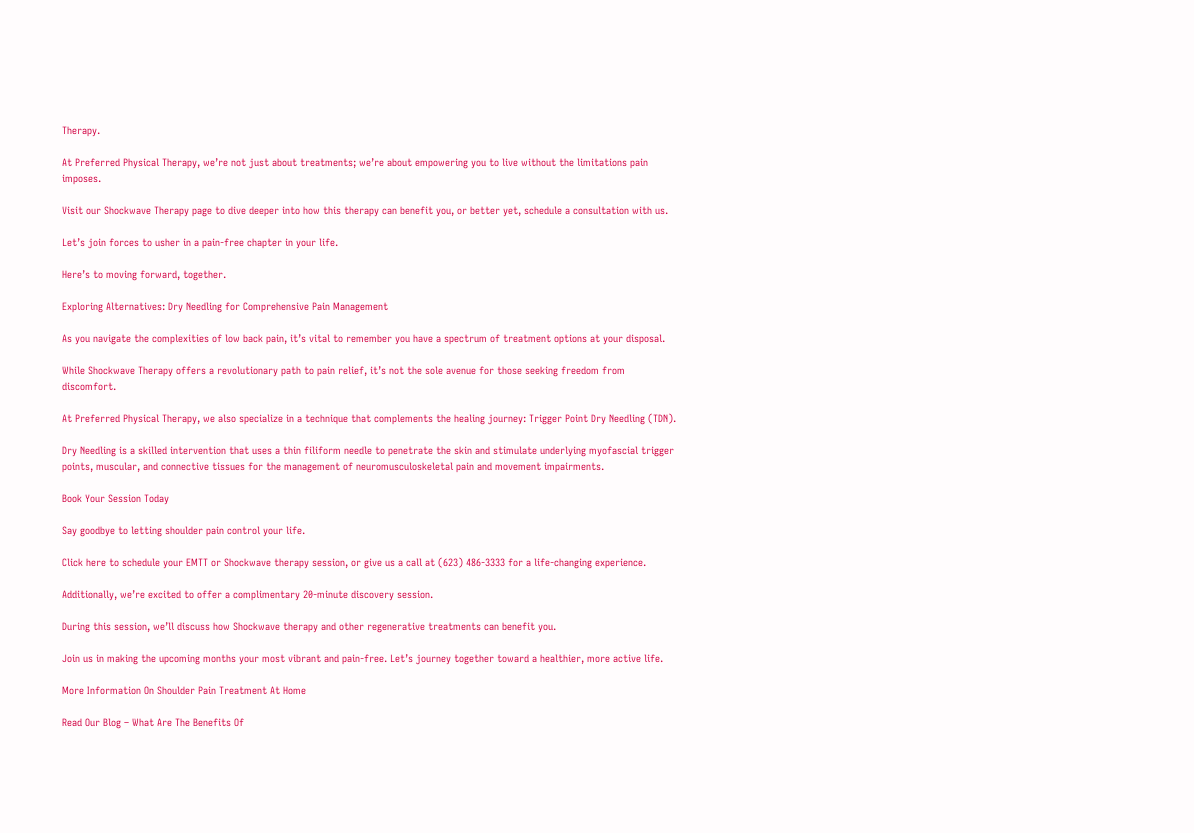Therapy.

At Preferred Physical Therapy, we’re not just about treatments; we’re about empowering you to live without the limitations pain imposes.

Visit our Shockwave Therapy page to dive deeper into how this therapy can benefit you, or better yet, schedule a consultation with us.

Let’s join forces to usher in a pain-free chapter in your life.

Here’s to moving forward, together.

Exploring Alternatives: Dry Needling for Comprehensive Pain Management

As you navigate the complexities of low back pain, it’s vital to remember you have a spectrum of treatment options at your disposal.

While Shockwave Therapy offers a revolutionary path to pain relief, it’s not the sole avenue for those seeking freedom from discomfort.

At Preferred Physical Therapy, we also specialize in a technique that complements the healing journey: Trigger Point Dry Needling (TDN).

Dry Needling is a skilled intervention that uses a thin filiform needle to penetrate the skin and stimulate underlying myofascial trigger points, muscular, and connective tissues for the management of neuromusculoskeletal pain and movement impairments.

Book Your Session Today

Say goodbye to letting shoulder pain control your life.

Click here to schedule your EMTT or Shockwave therapy session, or give us a call at (623) 486-3333 for a life-changing experience.

Additionally, we’re excited to offer a complimentary 20-minute discovery session.

During this session, we’ll discuss how Shockwave therapy and other regenerative treatments can benefit you.

Join us in making the upcoming months your most vibrant and pain-free. Let’s journey together toward a healthier, more active life.

More Information On Shoulder Pain Treatment At Home

Read Our Blog – What Are The Benefits Of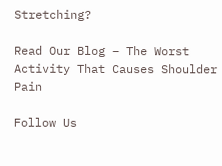Stretching?

Read Our Blog – The Worst Activity That Causes Shoulder Pain

Follow Us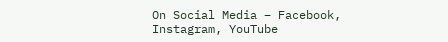On Social Media – Facebook, Instagram, YouTube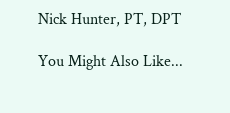Nick Hunter, PT, DPT

You Might Also Like...